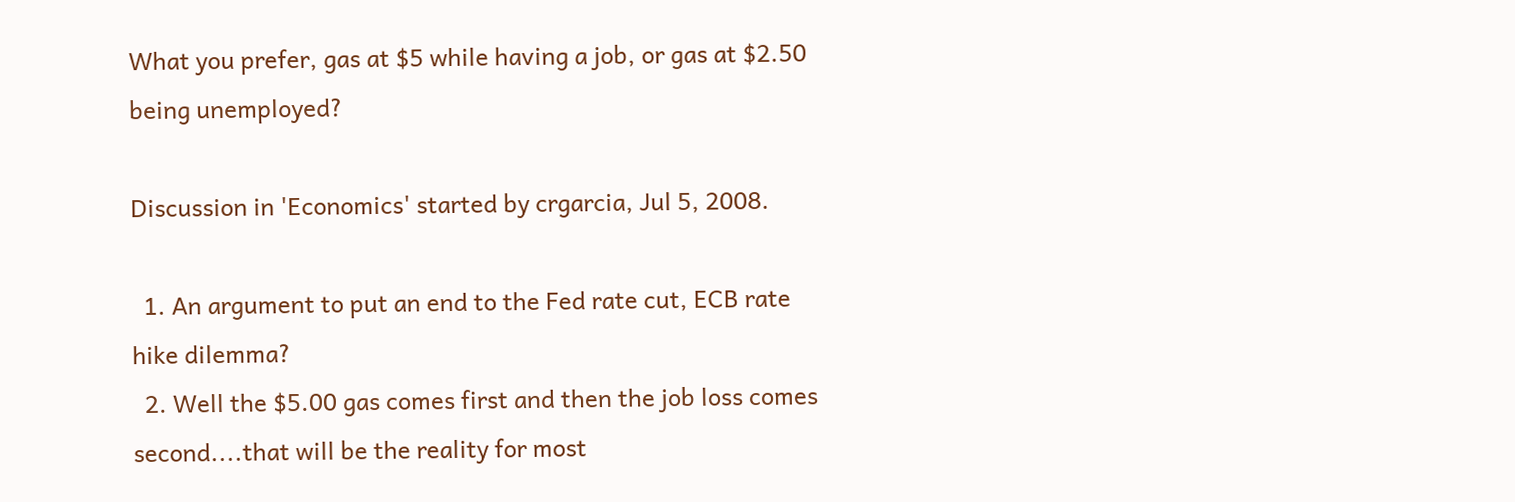What you prefer, gas at $5 while having a job, or gas at $2.50 being unemployed?

Discussion in 'Economics' started by crgarcia, Jul 5, 2008.

  1. An argument to put an end to the Fed rate cut, ECB rate hike dilemma?
  2. Well the $5.00 gas comes first and then the job loss comes second....that will be the reality for most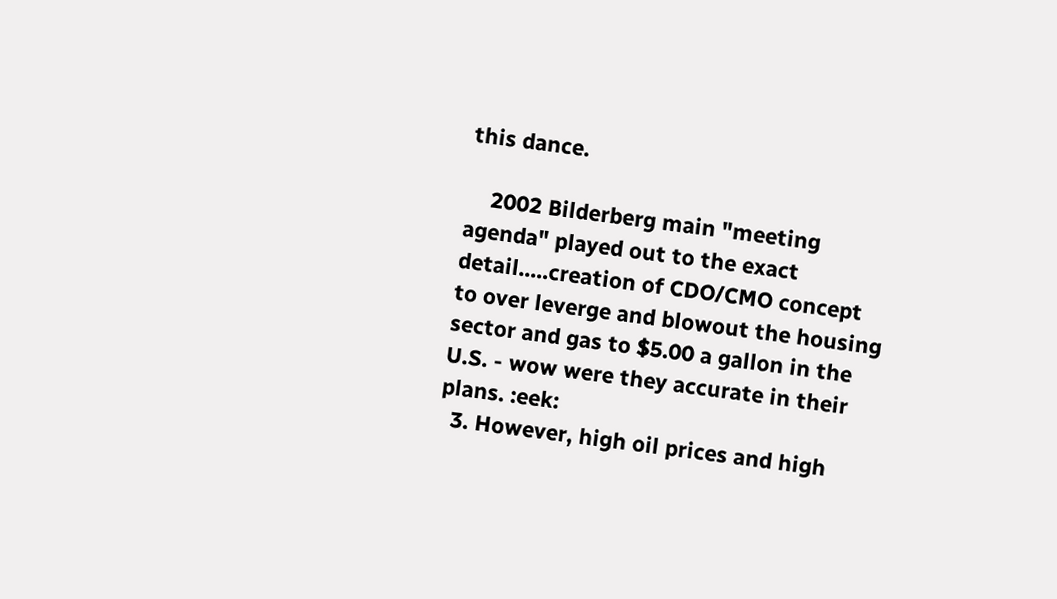this dance.

    2002 Bilderberg main "meeting agenda" played out to the exact detail.....creation of CDO/CMO concept to over leverge and blowout the housing sector and gas to $5.00 a gallon in the U.S. - wow were they accurate in their plans. :eek:
  3. However, high oil prices and high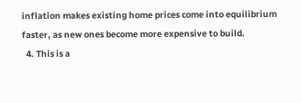inflation makes existing home prices come into equilibrium faster, as new ones become more expensive to build.
  4. This is a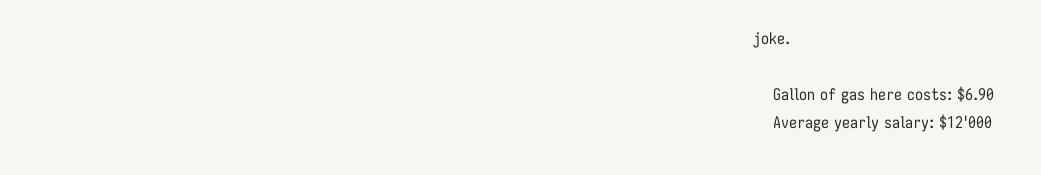joke.

    Gallon of gas here costs: $6.90
    Average yearly salary: $12'000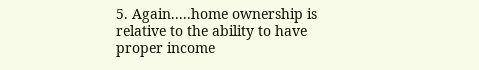5. Again.....home ownership is relative to the ability to have proper income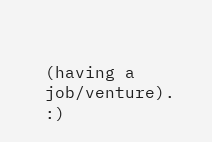(having a job/venture). :)